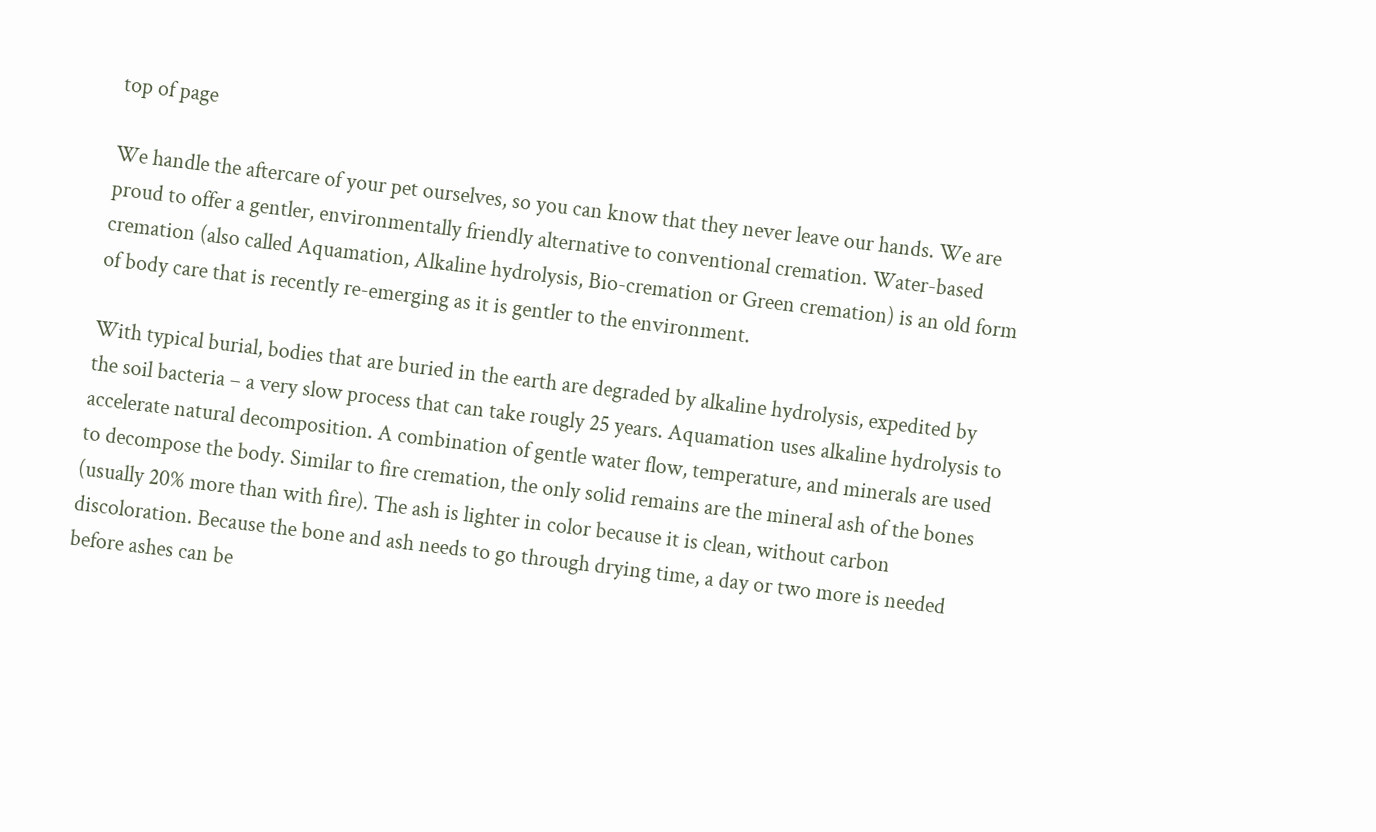top of page

We handle the aftercare of your pet ourselves, so you can know that they never leave our hands. We are proud to offer a gentler, environmentally friendly alternative to conventional cremation. Water-based cremation (also called Aquamation, Alkaline hydrolysis, Bio-cremation or Green cremation) is an old form of body care that is recently re-emerging as it is gentler to the environment.

With typical burial, bodies that are buried in the earth are degraded by alkaline hydrolysis, expedited by the soil bacteria – a very slow process that can take rougly 25 years. Aquamation uses alkaline hydrolysis to accelerate natural decomposition. A combination of gentle water flow, temperature, and minerals are used to decompose the body. Similar to fire cremation, the only solid remains are the mineral ash of the bones (usually 20% more than with fire). The ash is lighter in color because it is clean, without carbon discoloration. Because the bone and ash needs to go through drying time, a day or two more is needed before ashes can be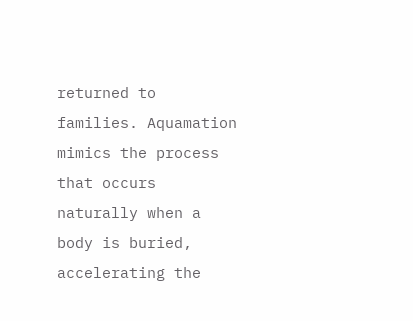returned to families. Aquamation mimics the process that occurs naturally when a body is buried, accelerating the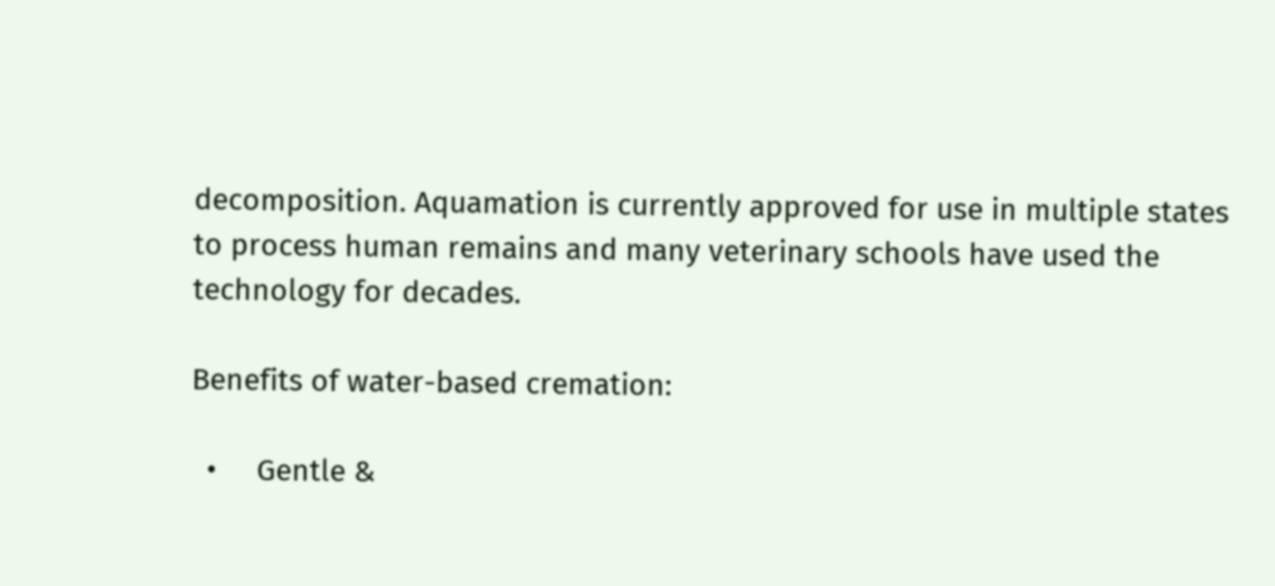decomposition. Aquamation is currently approved for use in multiple states to process human remains and many veterinary schools have used the technology for decades.

Benefits of water-based cremation:

  •     Gentle &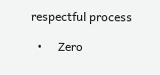respectful process

  •     Zero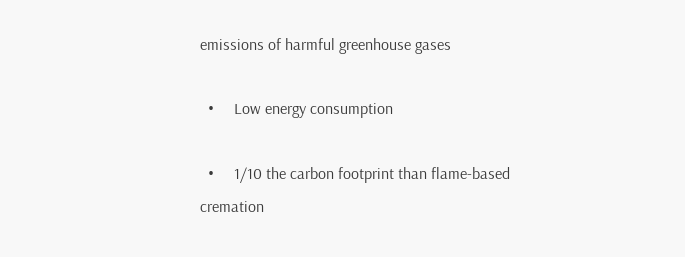emissions of harmful greenhouse gases

  •     Low energy consumption

  •     1/10 the carbon footprint than flame-based cremation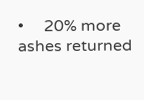•     20% more ashes returned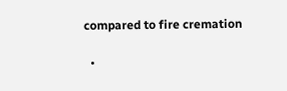compared to fire cremation

  •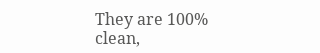They are 100% clean,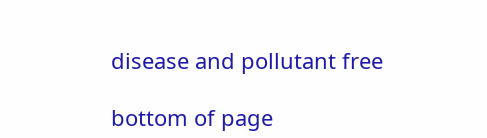disease and pollutant free

bottom of page